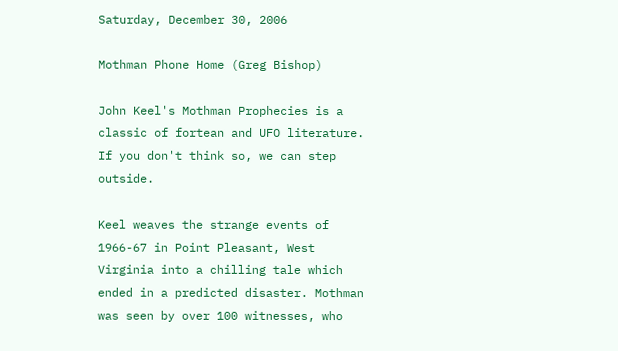Saturday, December 30, 2006

Mothman Phone Home (Greg Bishop)

John Keel's Mothman Prophecies is a classic of fortean and UFO literature. If you don't think so, we can step outside.

Keel weaves the strange events of 1966-67 in Point Pleasant, West Virginia into a chilling tale which ended in a predicted disaster. Mothman was seen by over 100 witnesses, who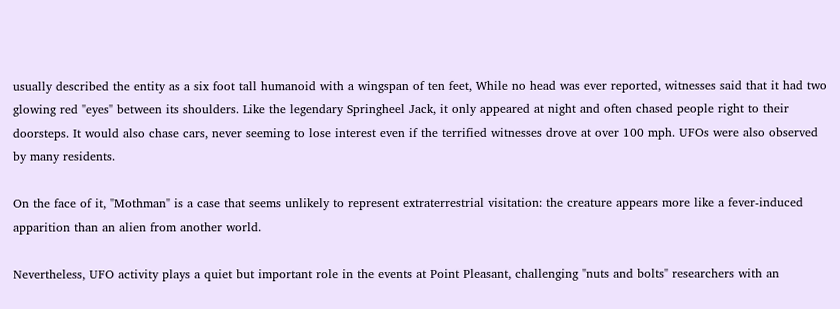usually described the entity as a six foot tall humanoid with a wingspan of ten feet, While no head was ever reported, witnesses said that it had two glowing red "eyes" between its shoulders. Like the legendary Springheel Jack, it only appeared at night and often chased people right to their doorsteps. It would also chase cars, never seeming to lose interest even if the terrified witnesses drove at over 100 mph. UFOs were also observed by many residents.

On the face of it, "Mothman" is a case that seems unlikely to represent extraterrestrial visitation: the creature appears more like a fever-induced apparition than an alien from another world.

Nevertheless, UFO activity plays a quiet but important role in the events at Point Pleasant, challenging "nuts and bolts" researchers with an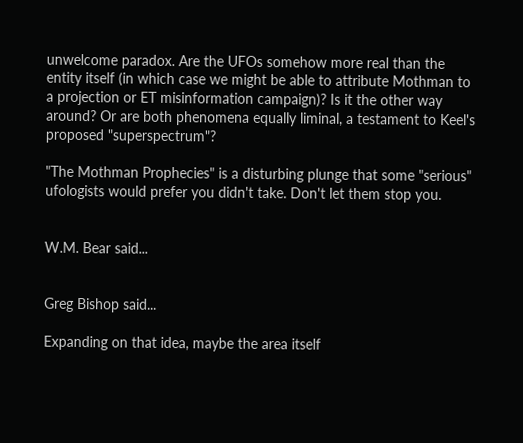unwelcome paradox. Are the UFOs somehow more real than the entity itself (in which case we might be able to attribute Mothman to a projection or ET misinformation campaign)? Is it the other way around? Or are both phenomena equally liminal, a testament to Keel's proposed "superspectrum"?

"The Mothman Prophecies" is a disturbing plunge that some "serious" ufologists would prefer you didn't take. Don't let them stop you.


W.M. Bear said...


Greg Bishop said...

Expanding on that idea, maybe the area itself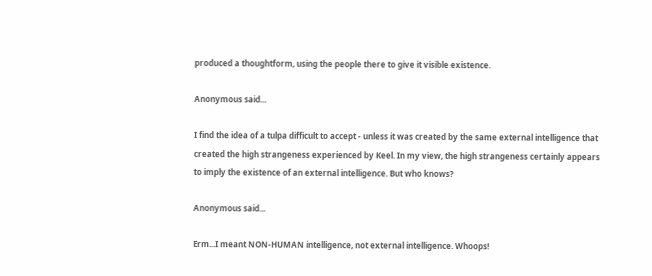produced a thoughtform, using the people there to give it visible existence.

Anonymous said...

I find the idea of a tulpa difficult to accept - unless it was created by the same external intelligence that created the high strangeness experienced by Keel. In my view, the high strangeness certainly appears to imply the existence of an external intelligence. But who knows?

Anonymous said...

Erm...I meant NON-HUMAN intelligence, not external intelligence. Whoops!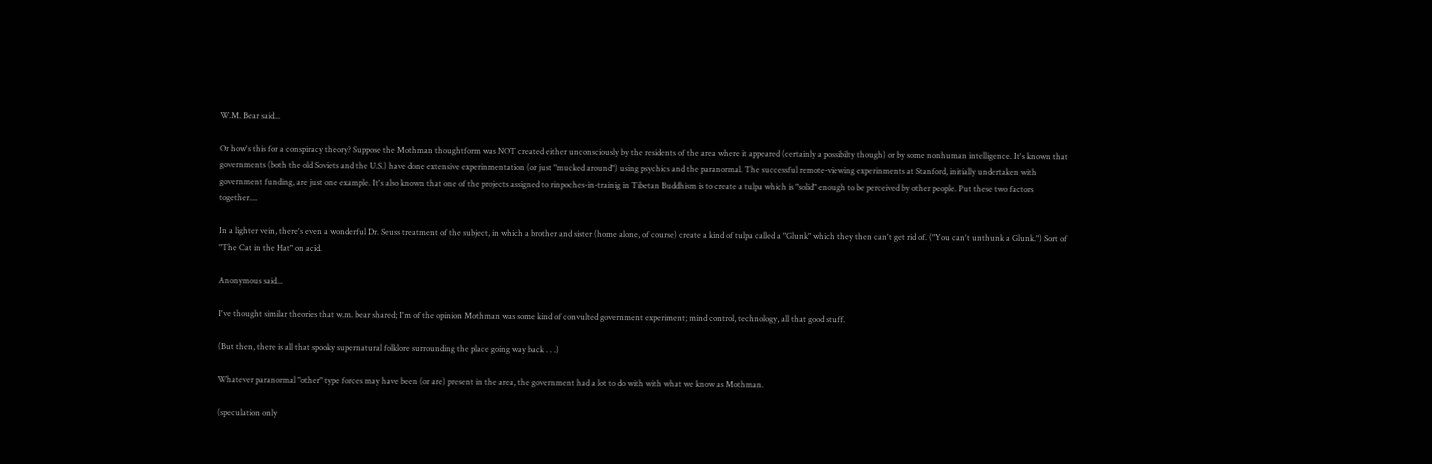W.M. Bear said...

Or how's this for a conspiracy theory? Suppose the Mothman thoughtform was NOT created either unconsciously by the residents of the area where it appeared (certainly a possibilty though) or by some nonhuman intelligence. It's known that governments (both the old Soviets and the U.S.) have done extensive experinmentation (or just "mucked around") using psychics and the paranormal. The successful remote-viewing experinments at Stanford, initially undertaken with government funding, are just one example. It's also known that one of the projects assigned to rinpoches-in-trainig in Tibetan Buddhism is to create a tulpa which is "solid" enough to be perceived by other people. Put these two factors together....

In a lighter vein, there's even a wonderful Dr. Seuss treatment of the subject, in which a brother and sister (home alone, of course) create a kind of tulpa called a "Glunk" which they then can't get rid of. ("You can't unthunk a Glunk.") Sort of "The Cat in the Hat" on acid.

Anonymous said...

I've thought similar theories that w.m. bear shared; I'm of the opinion Mothman was some kind of convulted government experiment; mind control, technology, all that good stuff.

(But then, there is all that spooky supernatural folklore surrounding the place going way back . . .)

Whatever paranormal "other" type forces may have been (or are) present in the area, the government had a lot to do with with what we know as Mothman.

(speculation only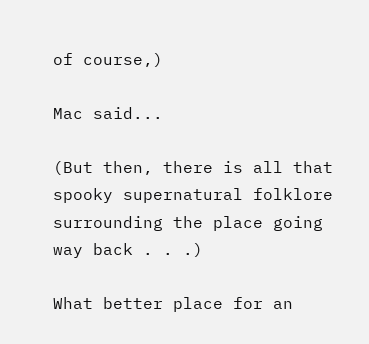of course,)

Mac said...

(But then, there is all that spooky supernatural folklore surrounding the place going way back . . .)

What better place for an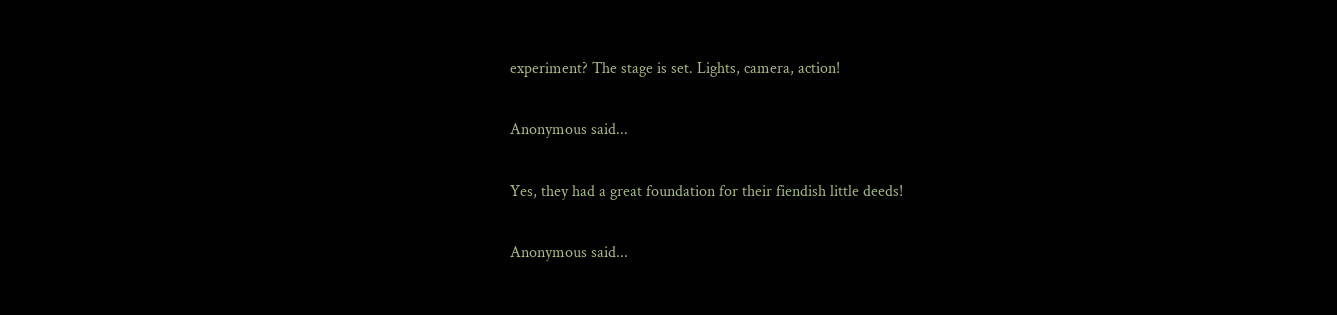experiment? The stage is set. Lights, camera, action!

Anonymous said...

Yes, they had a great foundation for their fiendish little deeds!

Anonymous said...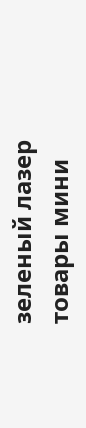зеленый лазер
товары мини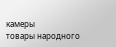камеры
товары народного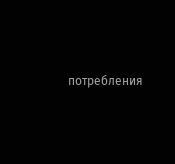потребления